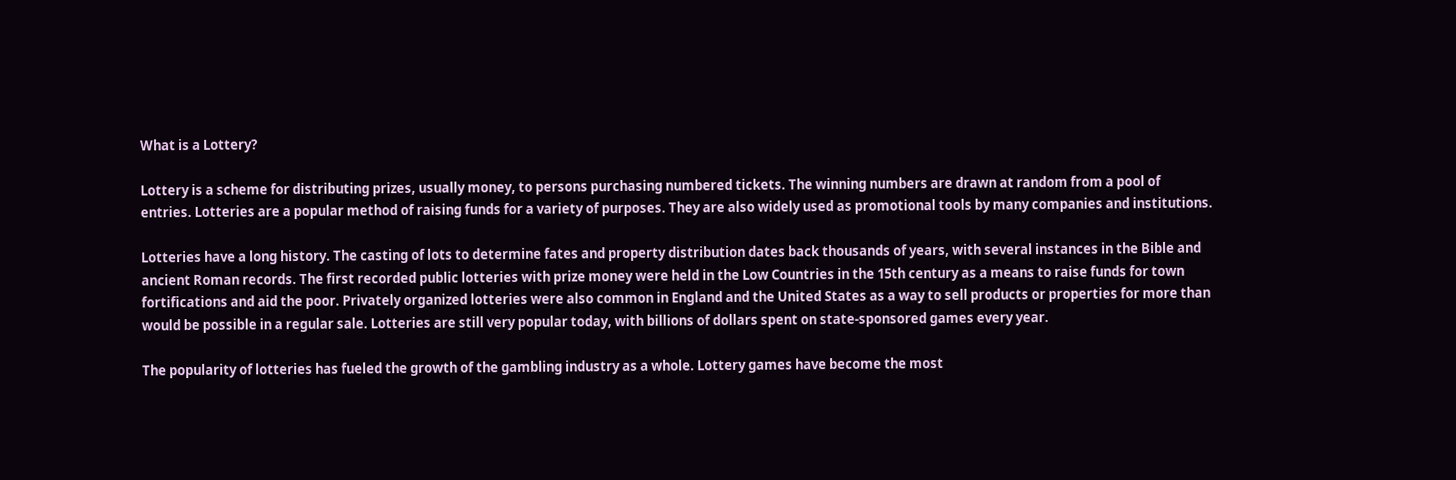What is a Lottery?

Lottery is a scheme for distributing prizes, usually money, to persons purchasing numbered tickets. The winning numbers are drawn at random from a pool of entries. Lotteries are a popular method of raising funds for a variety of purposes. They are also widely used as promotional tools by many companies and institutions.

Lotteries have a long history. The casting of lots to determine fates and property distribution dates back thousands of years, with several instances in the Bible and ancient Roman records. The first recorded public lotteries with prize money were held in the Low Countries in the 15th century as a means to raise funds for town fortifications and aid the poor. Privately organized lotteries were also common in England and the United States as a way to sell products or properties for more than would be possible in a regular sale. Lotteries are still very popular today, with billions of dollars spent on state-sponsored games every year.

The popularity of lotteries has fueled the growth of the gambling industry as a whole. Lottery games have become the most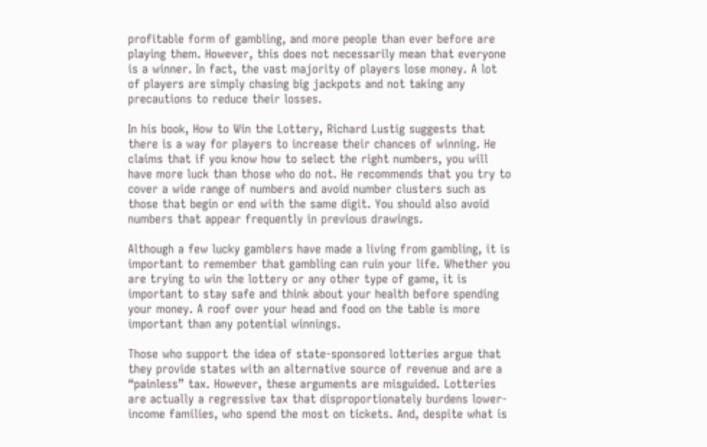profitable form of gambling, and more people than ever before are playing them. However, this does not necessarily mean that everyone is a winner. In fact, the vast majority of players lose money. A lot of players are simply chasing big jackpots and not taking any precautions to reduce their losses.

In his book, How to Win the Lottery, Richard Lustig suggests that there is a way for players to increase their chances of winning. He claims that if you know how to select the right numbers, you will have more luck than those who do not. He recommends that you try to cover a wide range of numbers and avoid number clusters such as those that begin or end with the same digit. You should also avoid numbers that appear frequently in previous drawings.

Although a few lucky gamblers have made a living from gambling, it is important to remember that gambling can ruin your life. Whether you are trying to win the lottery or any other type of game, it is important to stay safe and think about your health before spending your money. A roof over your head and food on the table is more important than any potential winnings.

Those who support the idea of state-sponsored lotteries argue that they provide states with an alternative source of revenue and are a “painless” tax. However, these arguments are misguided. Lotteries are actually a regressive tax that disproportionately burdens lower-income families, who spend the most on tickets. And, despite what is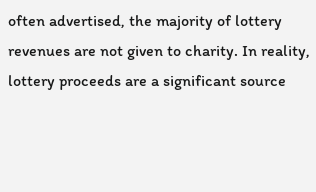often advertised, the majority of lottery revenues are not given to charity. In reality, lottery proceeds are a significant source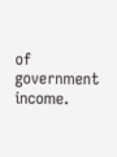of government income.